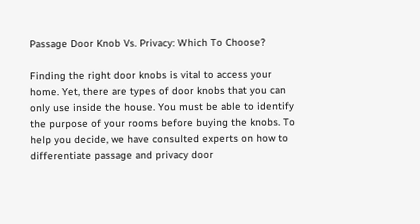Passage Door Knob Vs. Privacy: Which To Choose?

Finding the right door knobs is vital to access your home. Yet, there are types of door knobs that you can only use inside the house. You must be able to identify the purpose of your rooms before buying the knobs. To help you decide, we have consulted experts on how to differentiate passage and privacy door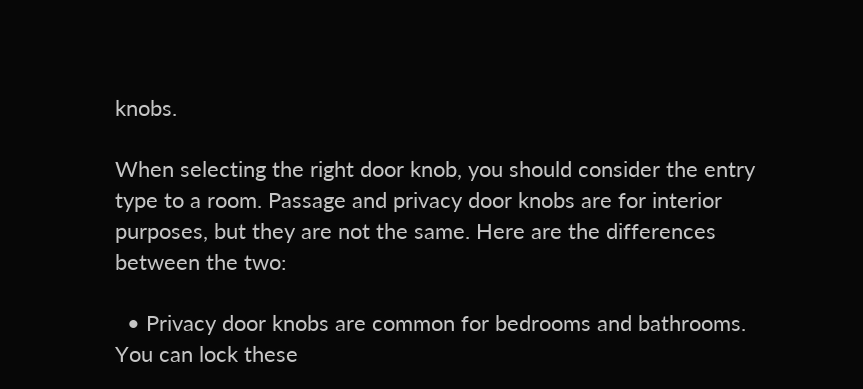knobs.

When selecting the right door knob, you should consider the entry type to a room. Passage and privacy door knobs are for interior purposes, but they are not the same. Here are the differences between the two:

  • Privacy door knobs are common for bedrooms and bathrooms. You can lock these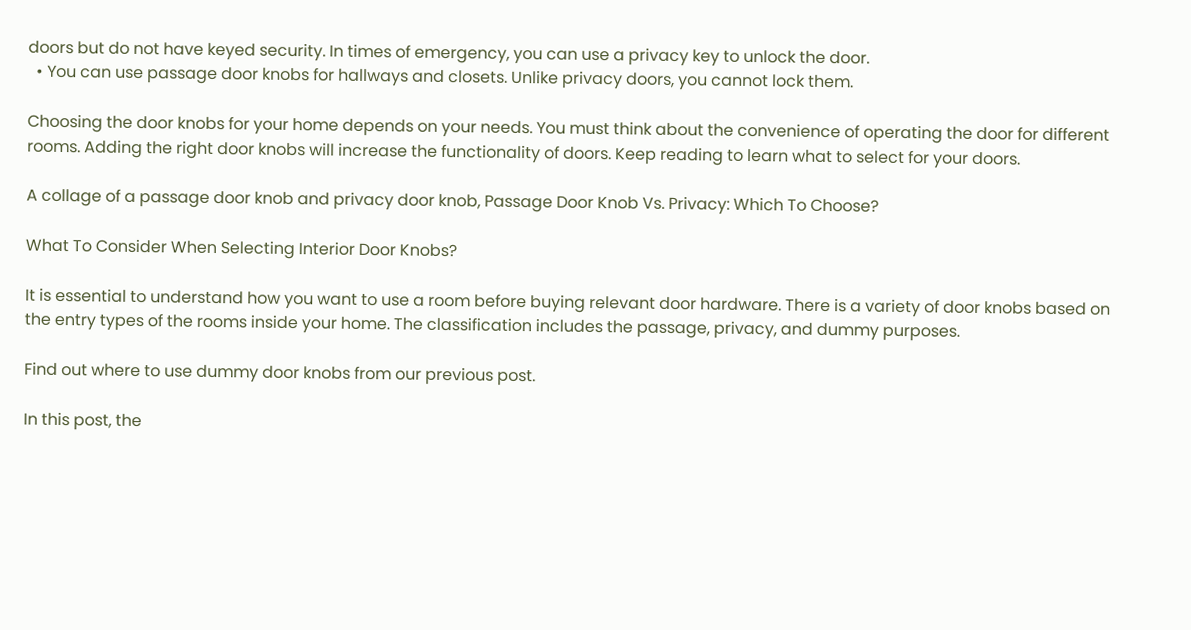doors but do not have keyed security. In times of emergency, you can use a privacy key to unlock the door.
  • You can use passage door knobs for hallways and closets. Unlike privacy doors, you cannot lock them.

Choosing the door knobs for your home depends on your needs. You must think about the convenience of operating the door for different rooms. Adding the right door knobs will increase the functionality of doors. Keep reading to learn what to select for your doors.

A collage of a passage door knob and privacy door knob, Passage Door Knob Vs. Privacy: Which To Choose?

What To Consider When Selecting Interior Door Knobs?

It is essential to understand how you want to use a room before buying relevant door hardware. There is a variety of door knobs based on the entry types of the rooms inside your home. The classification includes the passage, privacy, and dummy purposes.

Find out where to use dummy door knobs from our previous post.

In this post, the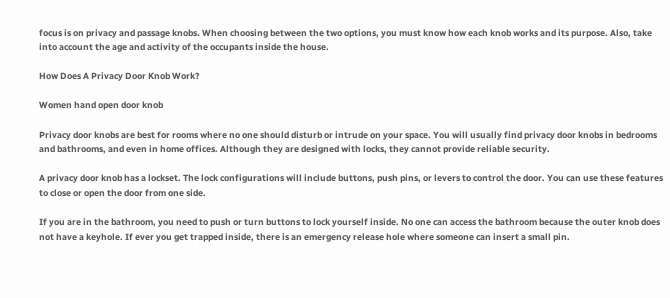focus is on privacy and passage knobs. When choosing between the two options, you must know how each knob works and its purpose. Also, take into account the age and activity of the occupants inside the house.

How Does A Privacy Door Knob Work?

Women hand open door knob

Privacy door knobs are best for rooms where no one should disturb or intrude on your space. You will usually find privacy door knobs in bedrooms and bathrooms, and even in home offices. Although they are designed with locks, they cannot provide reliable security.

A privacy door knob has a lockset. The lock configurations will include buttons, push pins, or levers to control the door. You can use these features to close or open the door from one side.

If you are in the bathroom, you need to push or turn buttons to lock yourself inside. No one can access the bathroom because the outer knob does not have a keyhole. If ever you get trapped inside, there is an emergency release hole where someone can insert a small pin.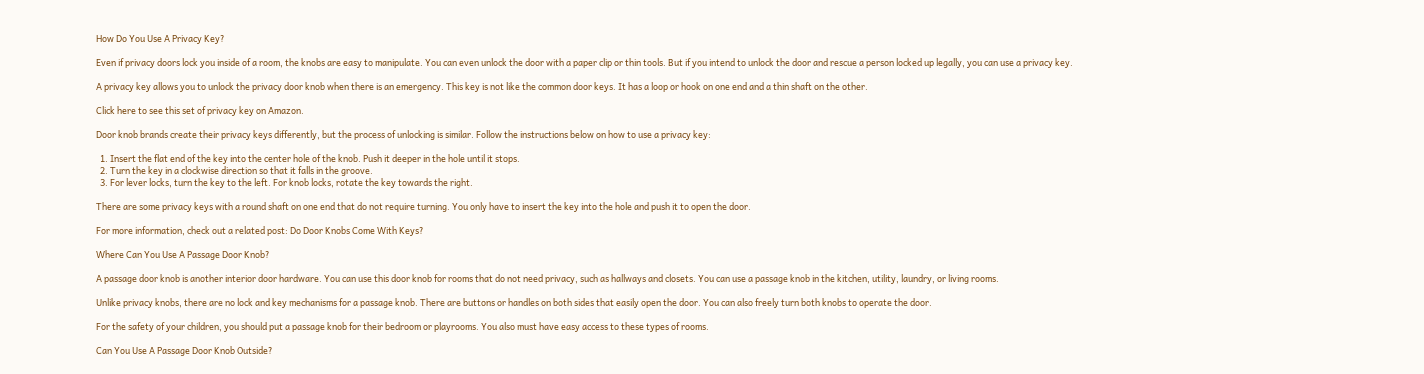How Do You Use A Privacy Key?

Even if privacy doors lock you inside of a room, the knobs are easy to manipulate. You can even unlock the door with a paper clip or thin tools. But if you intend to unlock the door and rescue a person locked up legally, you can use a privacy key.

A privacy key allows you to unlock the privacy door knob when there is an emergency. This key is not like the common door keys. It has a loop or hook on one end and a thin shaft on the other.

Click here to see this set of privacy key on Amazon.

Door knob brands create their privacy keys differently, but the process of unlocking is similar. Follow the instructions below on how to use a privacy key:

  1. Insert the flat end of the key into the center hole of the knob. Push it deeper in the hole until it stops.
  2. Turn the key in a clockwise direction so that it falls in the groove.
  3. For lever locks, turn the key to the left. For knob locks, rotate the key towards the right.

There are some privacy keys with a round shaft on one end that do not require turning. You only have to insert the key into the hole and push it to open the door.

For more information, check out a related post: Do Door Knobs Come With Keys?

Where Can You Use A Passage Door Knob?

A passage door knob is another interior door hardware. You can use this door knob for rooms that do not need privacy, such as hallways and closets. You can use a passage knob in the kitchen, utility, laundry, or living rooms.

Unlike privacy knobs, there are no lock and key mechanisms for a passage knob. There are buttons or handles on both sides that easily open the door. You can also freely turn both knobs to operate the door.

For the safety of your children, you should put a passage knob for their bedroom or playrooms. You also must have easy access to these types of rooms.

Can You Use A Passage Door Knob Outside?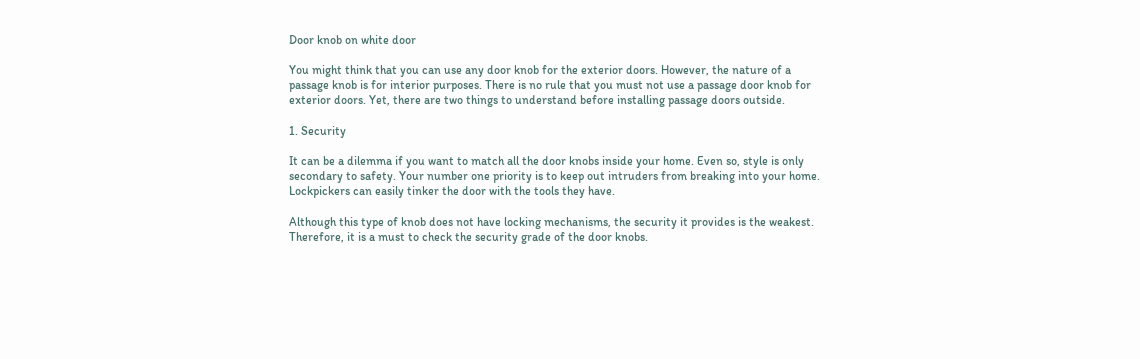Door knob on white door

You might think that you can use any door knob for the exterior doors. However, the nature of a passage knob is for interior purposes. There is no rule that you must not use a passage door knob for exterior doors. Yet, there are two things to understand before installing passage doors outside.

1. Security

It can be a dilemma if you want to match all the door knobs inside your home. Even so, style is only secondary to safety. Your number one priority is to keep out intruders from breaking into your home. Lockpickers can easily tinker the door with the tools they have.

Although this type of knob does not have locking mechanisms, the security it provides is the weakest. Therefore, it is a must to check the security grade of the door knobs.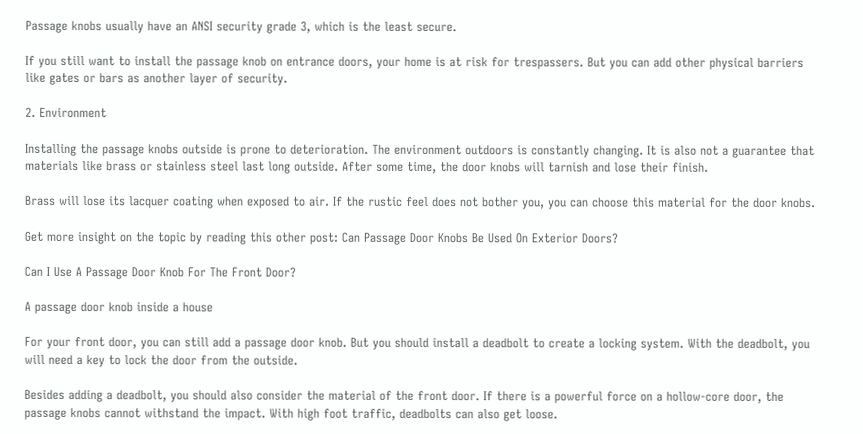Passage knobs usually have an ANSI security grade 3, which is the least secure.

If you still want to install the passage knob on entrance doors, your home is at risk for trespassers. But you can add other physical barriers like gates or bars as another layer of security.

2. Environment

Installing the passage knobs outside is prone to deterioration. The environment outdoors is constantly changing. It is also not a guarantee that materials like brass or stainless steel last long outside. After some time, the door knobs will tarnish and lose their finish.

Brass will lose its lacquer coating when exposed to air. If the rustic feel does not bother you, you can choose this material for the door knobs.

Get more insight on the topic by reading this other post: Can Passage Door Knobs Be Used On Exterior Doors?

Can I Use A Passage Door Knob For The Front Door?

A passage door knob inside a house

For your front door, you can still add a passage door knob. But you should install a deadbolt to create a locking system. With the deadbolt, you will need a key to lock the door from the outside.

Besides adding a deadbolt, you should also consider the material of the front door. If there is a powerful force on a hollow-core door, the passage knobs cannot withstand the impact. With high foot traffic, deadbolts can also get loose.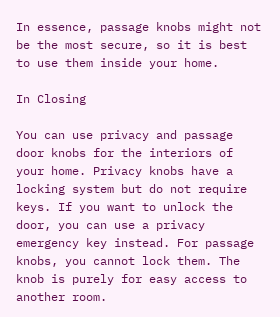In essence, passage knobs might not be the most secure, so it is best to use them inside your home.

In Closing

You can use privacy and passage door knobs for the interiors of your home. Privacy knobs have a locking system but do not require keys. If you want to unlock the door, you can use a privacy emergency key instead. For passage knobs, you cannot lock them. The knob is purely for easy access to another room.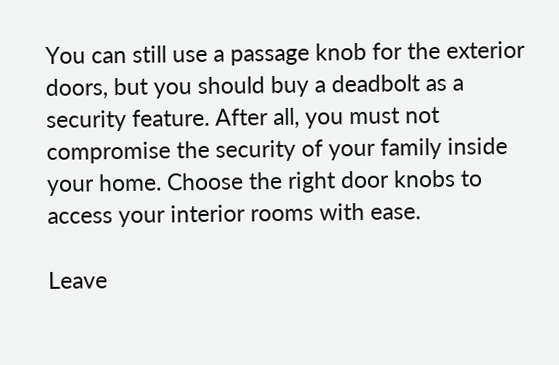You can still use a passage knob for the exterior doors, but you should buy a deadbolt as a security feature. After all, you must not compromise the security of your family inside your home. Choose the right door knobs to access your interior rooms with ease.

Leave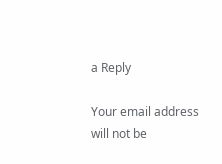a Reply

Your email address will not be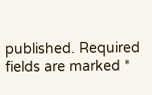published. Required fields are marked *